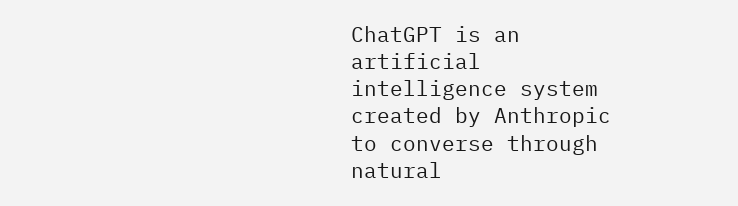ChatGPT is an artificial intelligence system created by Anthropic to converse through natural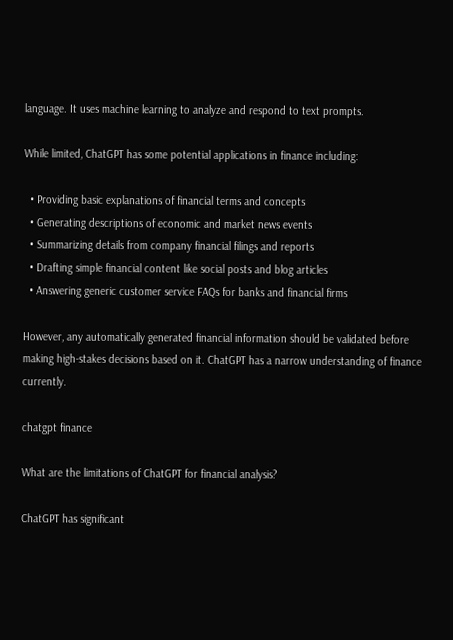language. It uses machine learning to analyze and respond to text prompts.

While limited, ChatGPT has some potential applications in finance including:

  • Providing basic explanations of financial terms and concepts
  • Generating descriptions of economic and market news events
  • Summarizing details from company financial filings and reports
  • Drafting simple financial content like social posts and blog articles
  • Answering generic customer service FAQs for banks and financial firms

However, any automatically generated financial information should be validated before making high-stakes decisions based on it. ChatGPT has a narrow understanding of finance currently.

chatgpt finance

What are the limitations of ChatGPT for financial analysis?

ChatGPT has significant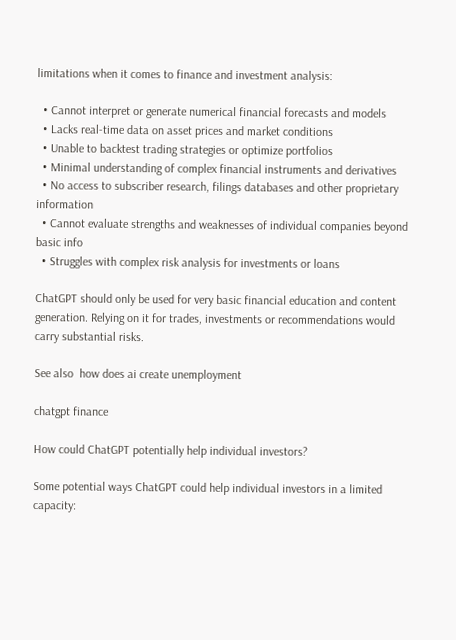limitations when it comes to finance and investment analysis:

  • Cannot interpret or generate numerical financial forecasts and models
  • Lacks real-time data on asset prices and market conditions
  • Unable to backtest trading strategies or optimize portfolios
  • Minimal understanding of complex financial instruments and derivatives
  • No access to subscriber research, filings databases and other proprietary information
  • Cannot evaluate strengths and weaknesses of individual companies beyond basic info
  • Struggles with complex risk analysis for investments or loans

ChatGPT should only be used for very basic financial education and content generation. Relying on it for trades, investments or recommendations would carry substantial risks.

See also  how does ai create unemployment

chatgpt finance

How could ChatGPT potentially help individual investors?

Some potential ways ChatGPT could help individual investors in a limited capacity: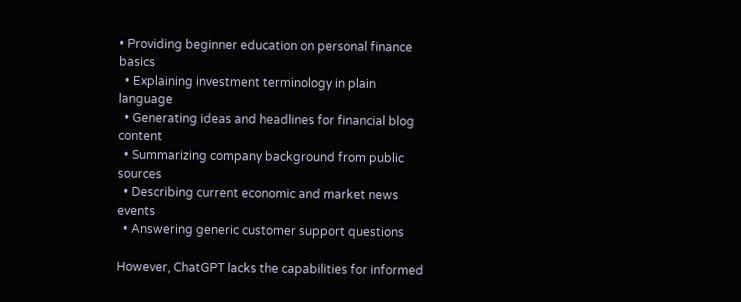• Providing beginner education on personal finance basics
  • Explaining investment terminology in plain language
  • Generating ideas and headlines for financial blog content
  • Summarizing company background from public sources
  • Describing current economic and market news events
  • Answering generic customer support questions

However, ChatGPT lacks the capabilities for informed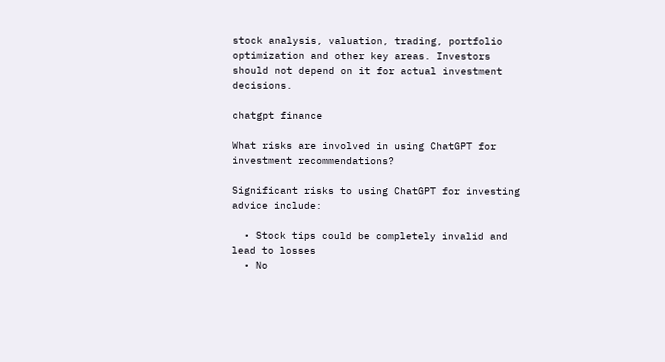stock analysis, valuation, trading, portfolio optimization and other key areas. Investors should not depend on it for actual investment decisions.

chatgpt finance

What risks are involved in using ChatGPT for investment recommendations?

Significant risks to using ChatGPT for investing advice include:

  • Stock tips could be completely invalid and lead to losses
  • No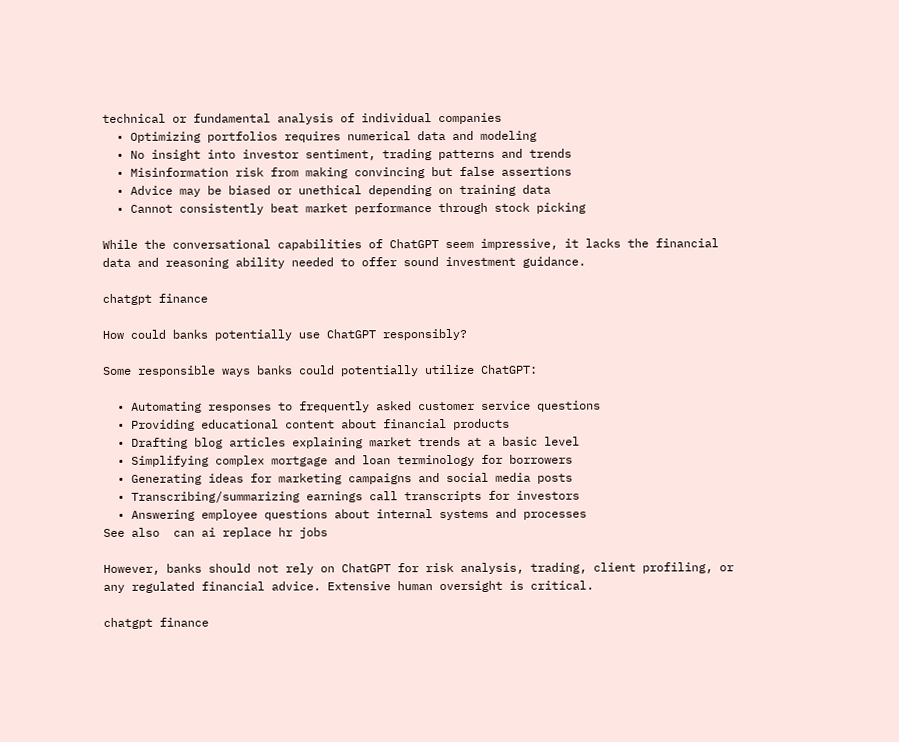technical or fundamental analysis of individual companies
  • Optimizing portfolios requires numerical data and modeling
  • No insight into investor sentiment, trading patterns and trends
  • Misinformation risk from making convincing but false assertions
  • Advice may be biased or unethical depending on training data
  • Cannot consistently beat market performance through stock picking

While the conversational capabilities of ChatGPT seem impressive, it lacks the financial data and reasoning ability needed to offer sound investment guidance.

chatgpt finance

How could banks potentially use ChatGPT responsibly?

Some responsible ways banks could potentially utilize ChatGPT:

  • Automating responses to frequently asked customer service questions
  • Providing educational content about financial products
  • Drafting blog articles explaining market trends at a basic level
  • Simplifying complex mortgage and loan terminology for borrowers
  • Generating ideas for marketing campaigns and social media posts
  • Transcribing/summarizing earnings call transcripts for investors
  • Answering employee questions about internal systems and processes
See also  can ai replace hr jobs

However, banks should not rely on ChatGPT for risk analysis, trading, client profiling, or any regulated financial advice. Extensive human oversight is critical.

chatgpt finance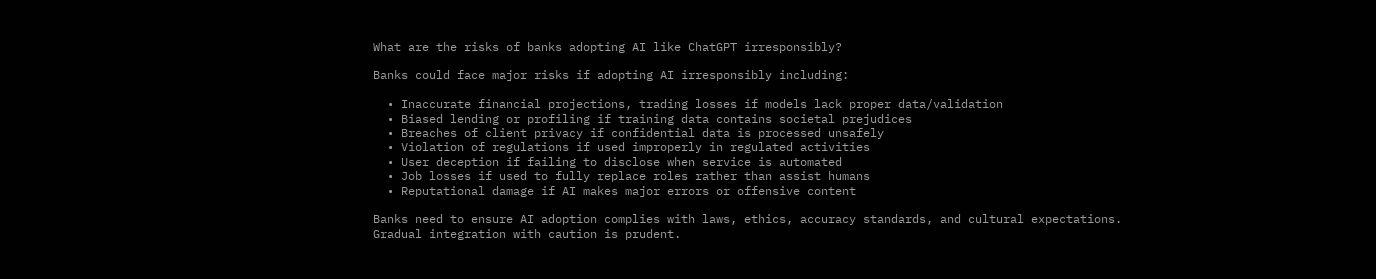What are the risks of banks adopting AI like ChatGPT irresponsibly?

Banks could face major risks if adopting AI irresponsibly including:

  • Inaccurate financial projections, trading losses if models lack proper data/validation
  • Biased lending or profiling if training data contains societal prejudices
  • Breaches of client privacy if confidential data is processed unsafely
  • Violation of regulations if used improperly in regulated activities
  • User deception if failing to disclose when service is automated
  • Job losses if used to fully replace roles rather than assist humans
  • Reputational damage if AI makes major errors or offensive content

Banks need to ensure AI adoption complies with laws, ethics, accuracy standards, and cultural expectations. Gradual integration with caution is prudent.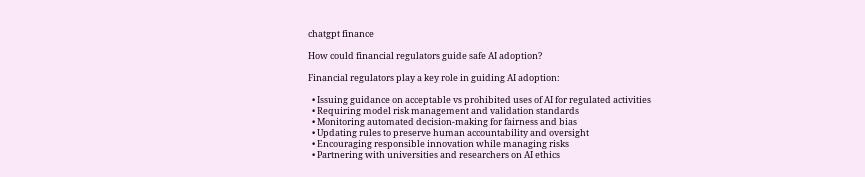chatgpt finance

How could financial regulators guide safe AI adoption?

Financial regulators play a key role in guiding AI adoption:

  • Issuing guidance on acceptable vs prohibited uses of AI for regulated activities
  • Requiring model risk management and validation standards
  • Monitoring automated decision-making for fairness and bias
  • Updating rules to preserve human accountability and oversight
  • Encouraging responsible innovation while managing risks
  • Partnering with universities and researchers on AI ethics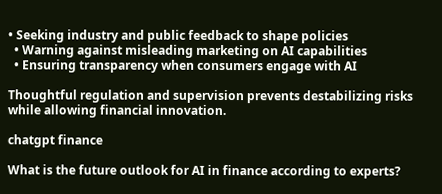• Seeking industry and public feedback to shape policies
  • Warning against misleading marketing on AI capabilities
  • Ensuring transparency when consumers engage with AI

Thoughtful regulation and supervision prevents destabilizing risks while allowing financial innovation.

chatgpt finance

What is the future outlook for AI in finance according to experts?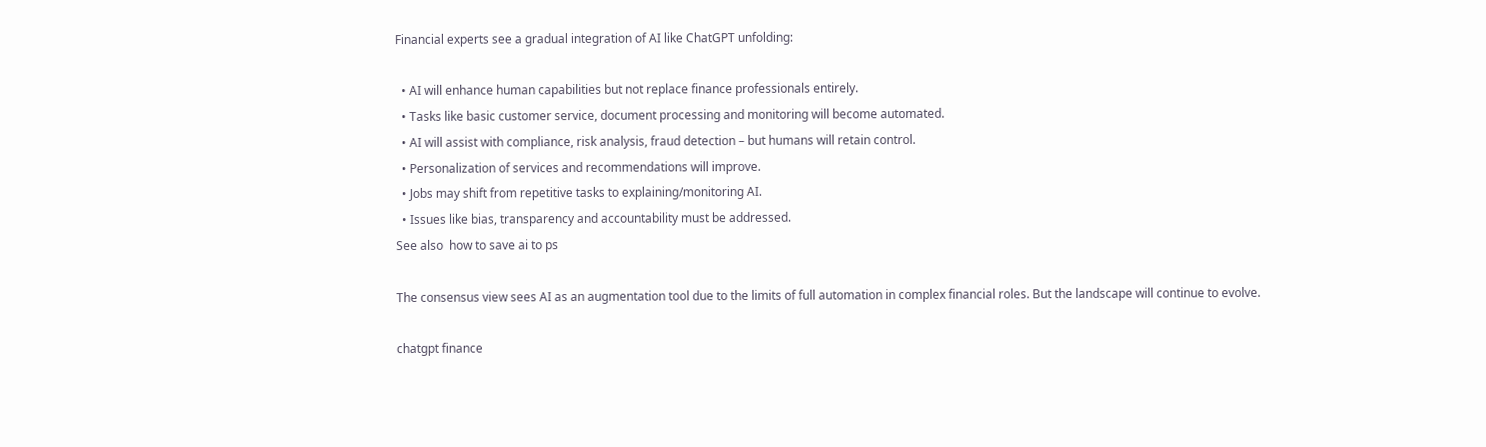Financial experts see a gradual integration of AI like ChatGPT unfolding:

  • AI will enhance human capabilities but not replace finance professionals entirely.
  • Tasks like basic customer service, document processing and monitoring will become automated.
  • AI will assist with compliance, risk analysis, fraud detection – but humans will retain control.
  • Personalization of services and recommendations will improve.
  • Jobs may shift from repetitive tasks to explaining/monitoring AI.
  • Issues like bias, transparency and accountability must be addressed.
See also  how to save ai to ps

The consensus view sees AI as an augmentation tool due to the limits of full automation in complex financial roles. But the landscape will continue to evolve.

chatgpt finance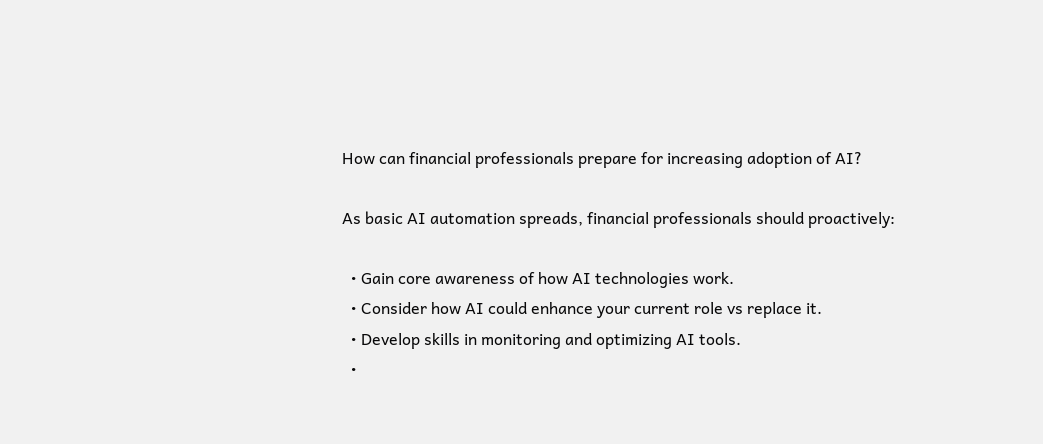How can financial professionals prepare for increasing adoption of AI?

As basic AI automation spreads, financial professionals should proactively:

  • Gain core awareness of how AI technologies work.
  • Consider how AI could enhance your current role vs replace it.
  • Develop skills in monitoring and optimizing AI tools.
  •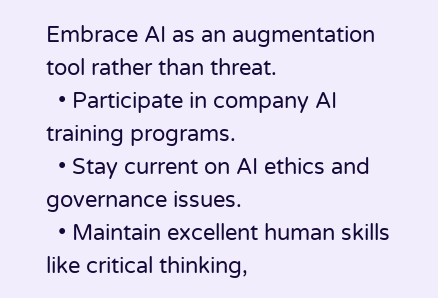Embrace AI as an augmentation tool rather than threat.
  • Participate in company AI training programs.
  • Stay current on AI ethics and governance issues.
  • Maintain excellent human skills like critical thinking,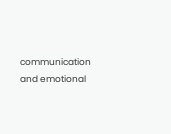communication and emotional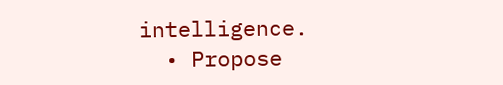intelligence.
  • Propose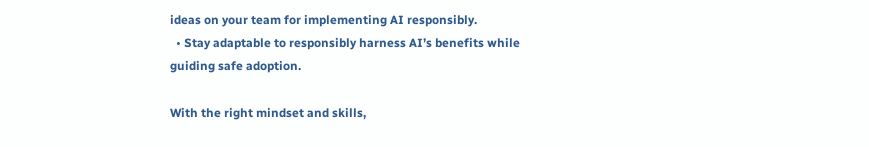ideas on your team for implementing AI responsibly.
  • Stay adaptable to responsibly harness AI’s benefits while guiding safe adoption.

With the right mindset and skills,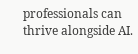professionals can thrive alongside AI.